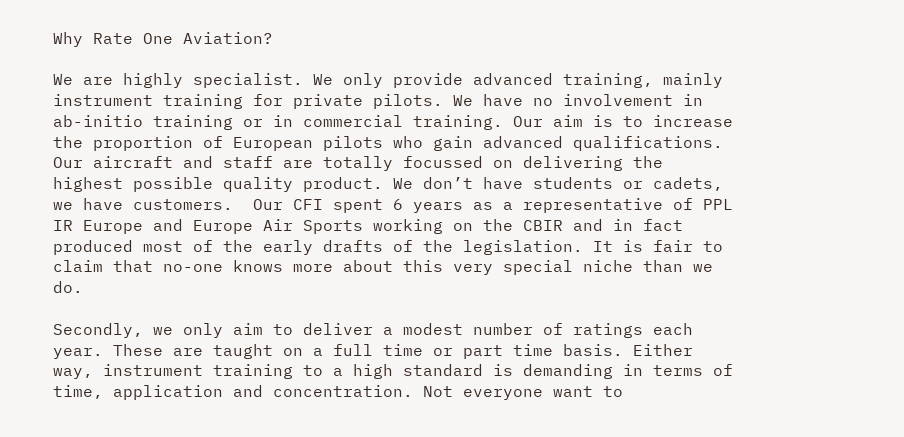Why Rate One Aviation?

We are highly specialist. We only provide advanced training, mainly instrument training for private pilots. We have no involvement in ab-initio training or in commercial training. Our aim is to increase the proportion of European pilots who gain advanced qualifications. Our aircraft and staff are totally focussed on delivering the highest possible quality product. We don’t have students or cadets, we have customers.  Our CFI spent 6 years as a representative of PPL IR Europe and Europe Air Sports working on the CBIR and in fact produced most of the early drafts of the legislation. It is fair to claim that no-one knows more about this very special niche than we do.

Secondly, we only aim to deliver a modest number of ratings each year. These are taught on a full time or part time basis. Either way, instrument training to a high standard is demanding in terms of time, application and concentration. Not everyone want to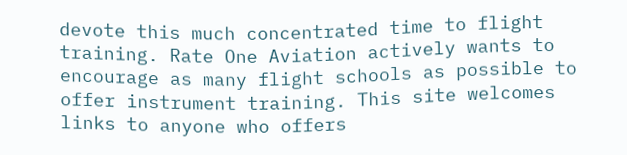devote this much concentrated time to flight training. Rate One Aviation actively wants to encourage as many flight schools as possible to offer instrument training. This site welcomes links to anyone who offers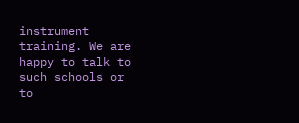instrument training. We are happy to talk to such schools or to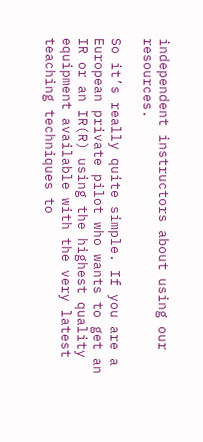independent instructors about using our resources.

So it’s really quite simple. If you are a European private pilot who wants to get an IR or an IR(R) using the highest quality equipment available with the very latest teaching techniques to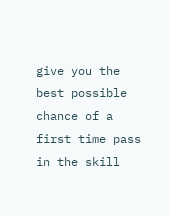give you the best possible chance of a first time pass in the skill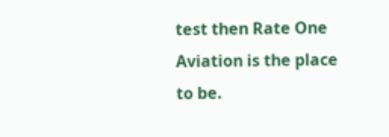test then Rate One Aviation is the place to be.